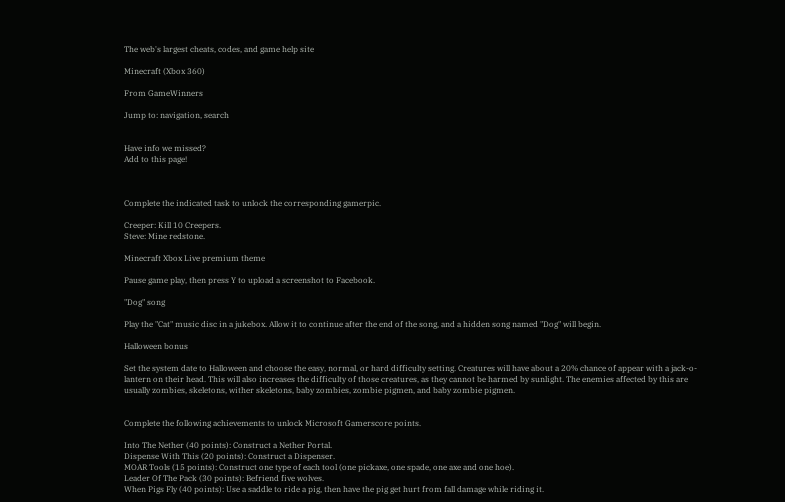The web's largest cheats, codes, and game help site

Minecraft (Xbox 360)

From GameWinners

Jump to: navigation, search


Have info we missed?
Add to this page!



Complete the indicated task to unlock the corresponding gamerpic.

Creeper: Kill 10 Creepers.
Steve: Mine redstone.

Minecraft Xbox Live premium theme

Pause game play, then press Y to upload a screenshot to Facebook.

"Dog" song

Play the "Cat" music disc in a jukebox. Allow it to continue after the end of the song, and a hidden song named "Dog" will begin.

Halloween bonus

Set the system date to Halloween and choose the easy, normal, or hard difficulty setting. Creatures will have about a 20% chance of appear with a jack-o-lantern on their head. This will also increases the difficulty of those creatures, as they cannot be harmed by sunlight. The enemies affected by this are usually zombies, skeletons, wither skeletons, baby zombies, zombie pigmen, and baby zombie pigmen.


Complete the following achievements to unlock Microsoft Gamerscore points.

Into The Nether (40 points): Construct a Nether Portal.
Dispense With This (20 points): Construct a Dispenser.
MOAR Tools (15 points): Construct one type of each tool (one pickaxe, one spade, one axe and one hoe).
Leader Of The Pack (30 points): Befriend five wolves.
When Pigs Fly (40 points): Use a saddle to ride a pig, then have the pig get hurt from fall damage while riding it.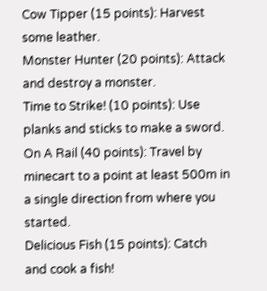Cow Tipper (15 points): Harvest some leather.
Monster Hunter (20 points): Attack and destroy a monster.
Time to Strike! (10 points): Use planks and sticks to make a sword.
On A Rail (40 points): Travel by minecart to a point at least 500m in a single direction from where you started.
Delicious Fish (15 points): Catch and cook a fish!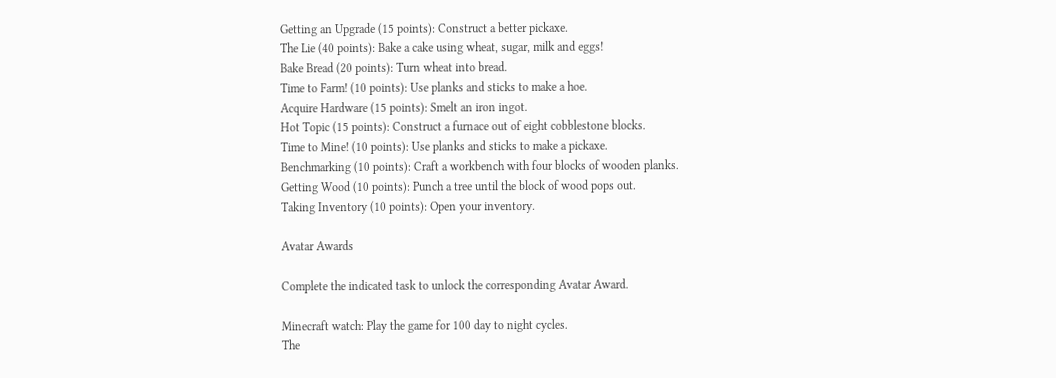Getting an Upgrade (15 points): Construct a better pickaxe.
The Lie (40 points): Bake a cake using wheat, sugar, milk and eggs!
Bake Bread (20 points): Turn wheat into bread.
Time to Farm! (10 points): Use planks and sticks to make a hoe.
Acquire Hardware (15 points): Smelt an iron ingot.
Hot Topic (15 points): Construct a furnace out of eight cobblestone blocks.
Time to Mine! (10 points): Use planks and sticks to make a pickaxe.
Benchmarking (10 points): Craft a workbench with four blocks of wooden planks.
Getting Wood (10 points): Punch a tree until the block of wood pops out.
Taking Inventory (10 points): Open your inventory.

Avatar Awards

Complete the indicated task to unlock the corresponding Avatar Award.

Minecraft watch: Play the game for 100 day to night cycles.
The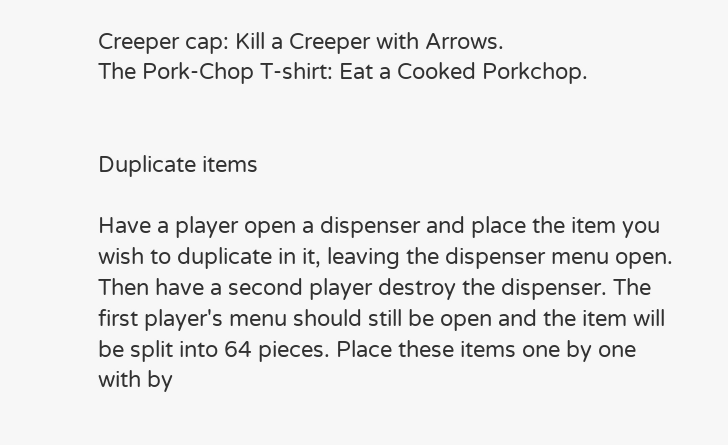Creeper cap: Kill a Creeper with Arrows.
The Pork-Chop T-shirt: Eat a Cooked Porkchop.


Duplicate items

Have a player open a dispenser and place the item you wish to duplicate in it, leaving the dispenser menu open. Then have a second player destroy the dispenser. The first player's menu should still be open and the item will be split into 64 pieces. Place these items one by one with by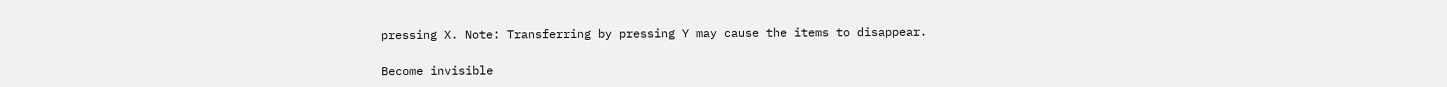pressing X. Note: Transferring by pressing Y may cause the items to disappear.

Become invisible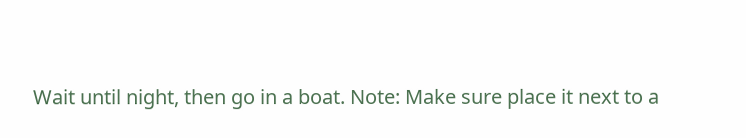Wait until night, then go in a boat. Note: Make sure place it next to a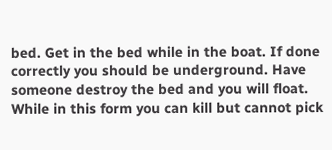bed. Get in the bed while in the boat. If done correctly you should be underground. Have someone destroy the bed and you will float. While in this form you can kill but cannot pick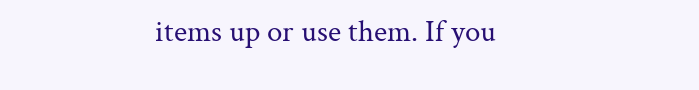items up or use them. If you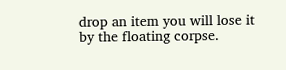drop an item you will lose it by the floating corpse.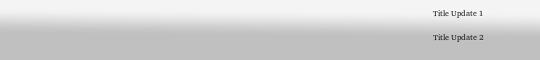Title Update 1

Title Update 2